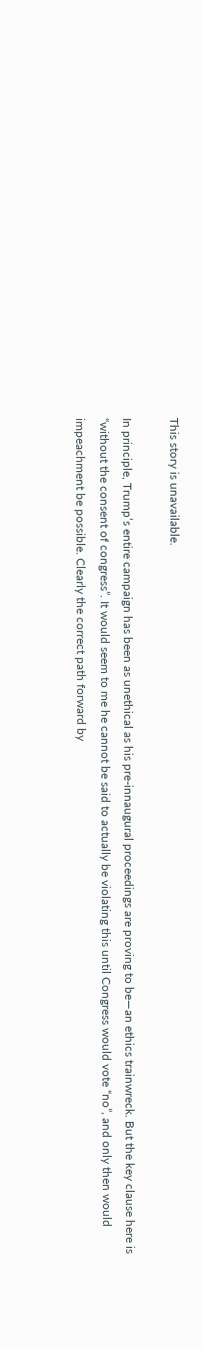This story is unavailable.

In principle, Trump’s entire campaign has been as unethical as his pre-innaugural proceedings are proving to be—an ethics trainwreck. But the key clause here is “without the consent of congress”. It would seem to me he cannot be said to actually be violating this until Congress would vote “no”, and only then would impeachment be possible. Clearly the correct path forward by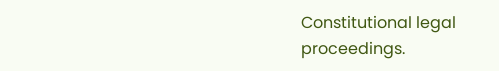Constitutional legal proceedings.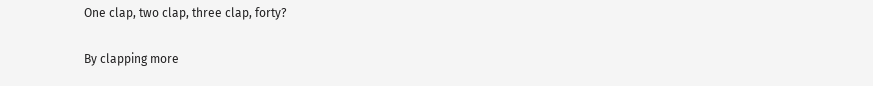One clap, two clap, three clap, forty?

By clapping more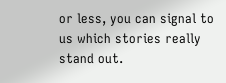or less, you can signal to us which stories really stand out.